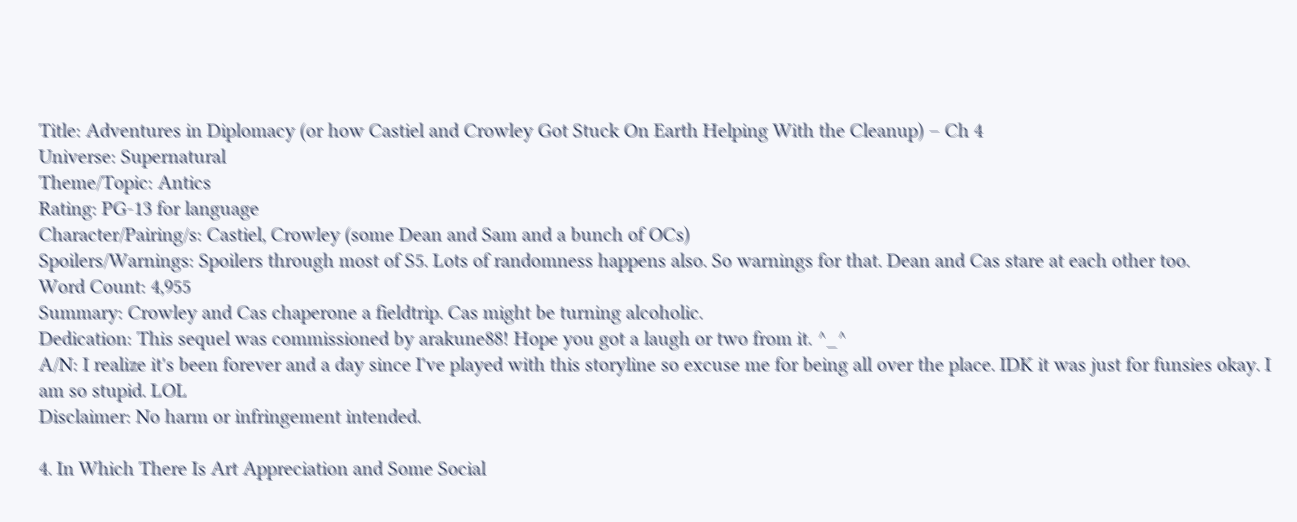Title: Adventures in Diplomacy (or how Castiel and Crowley Got Stuck On Earth Helping With the Cleanup) – Ch 4
Universe: Supernatural
Theme/Topic: Antics
Rating: PG-13 for language
Character/Pairing/s: Castiel, Crowley (some Dean and Sam and a bunch of OCs)
Spoilers/Warnings: Spoilers through most of S5. Lots of randomness happens also. So warnings for that. Dean and Cas stare at each other too.
Word Count: 4,955
Summary: Crowley and Cas chaperone a fieldtrip. Cas might be turning alcoholic.
Dedication: This sequel was commissioned by arakune88! Hope you got a laugh or two from it. ^_^
A/N: I realize it's been forever and a day since I've played with this storyline so excuse me for being all over the place. IDK it was just for funsies okay. I am so stupid. LOL
Disclaimer: No harm or infringement intended.

4. In Which There Is Art Appreciation and Some Social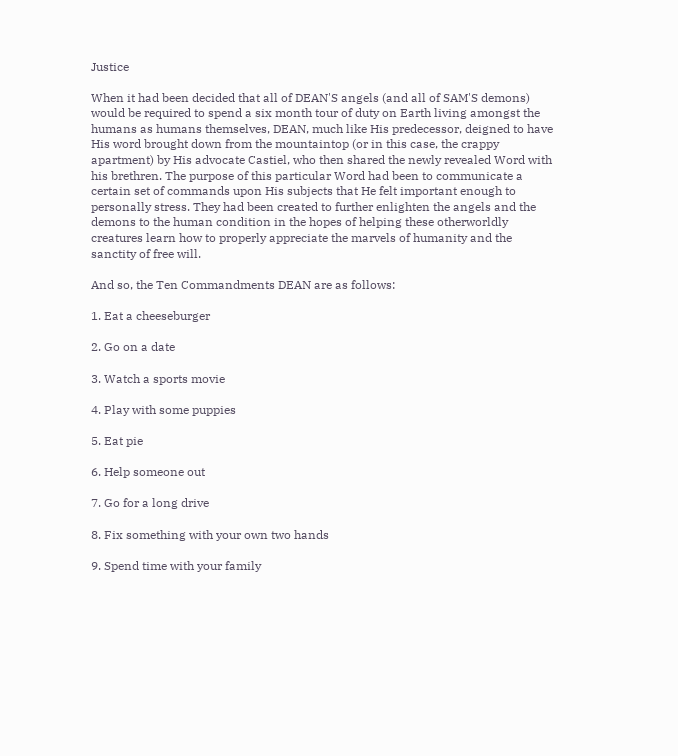Justice

When it had been decided that all of DEAN'S angels (and all of SAM'S demons) would be required to spend a six month tour of duty on Earth living amongst the humans as humans themselves, DEAN, much like His predecessor, deigned to have His word brought down from the mountaintop (or in this case, the crappy apartment) by His advocate Castiel, who then shared the newly revealed Word with his brethren. The purpose of this particular Word had been to communicate a certain set of commands upon His subjects that He felt important enough to personally stress. They had been created to further enlighten the angels and the demons to the human condition in the hopes of helping these otherworldly creatures learn how to properly appreciate the marvels of humanity and the sanctity of free will.

And so, the Ten Commandments DEAN are as follows:

1. Eat a cheeseburger

2. Go on a date

3. Watch a sports movie

4. Play with some puppies

5. Eat pie

6. Help someone out

7. Go for a long drive

8. Fix something with your own two hands

9. Spend time with your family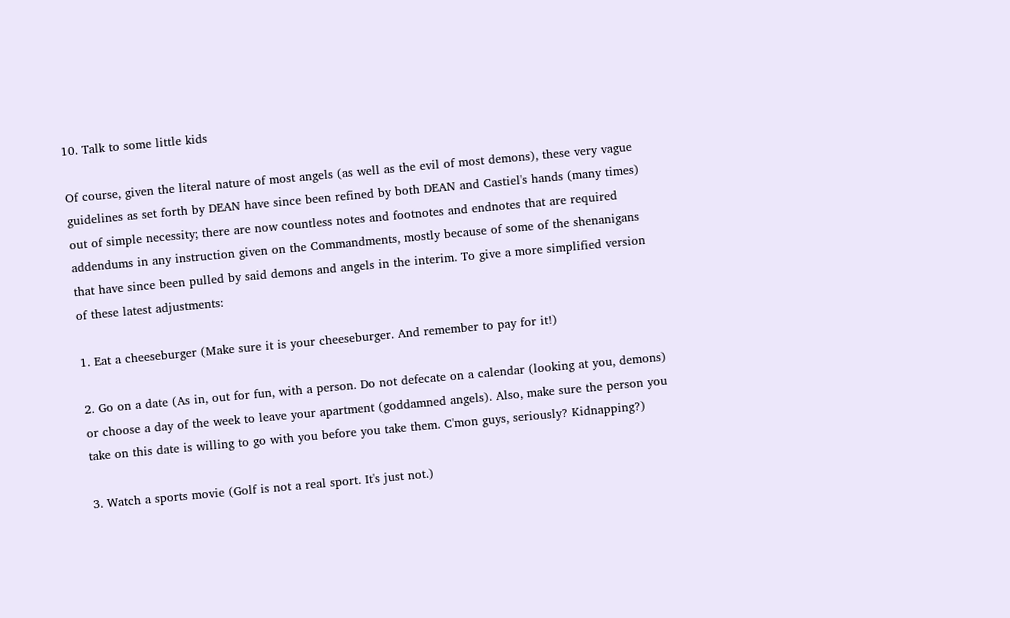10. Talk to some little kids

Of course, given the literal nature of most angels (as well as the evil of most demons), these very vague guidelines as set forth by DEAN have since been refined by both DEAN and Castiel's hands (many times) out of simple necessity; there are now countless notes and footnotes and endnotes that are required addendums in any instruction given on the Commandments, mostly because of some of the shenanigans that have since been pulled by said demons and angels in the interim. To give a more simplified version of these latest adjustments:

1. Eat a cheeseburger (Make sure it is your cheeseburger. And remember to pay for it!)

2. Go on a date (As in, out for fun, with a person. Do not defecate on a calendar (looking at you, demons) or choose a day of the week to leave your apartment (goddamned angels). Also, make sure the person you take on this date is willing to go with you before you take them. C'mon guys, seriously? Kidnapping?)

3. Watch a sports movie (Golf is not a real sport. It's just not.)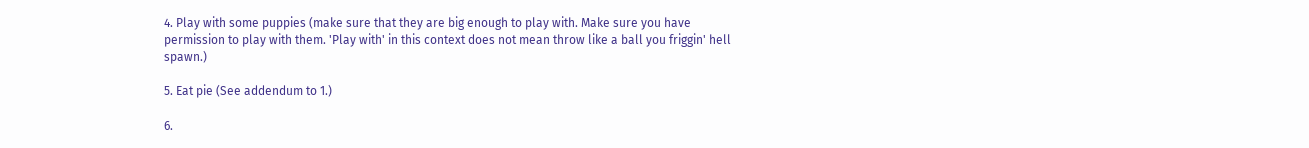4. Play with some puppies (make sure that they are big enough to play with. Make sure you have permission to play with them. 'Play with' in this context does not mean throw like a ball you friggin' hell spawn.)

5. Eat pie (See addendum to 1.)

6.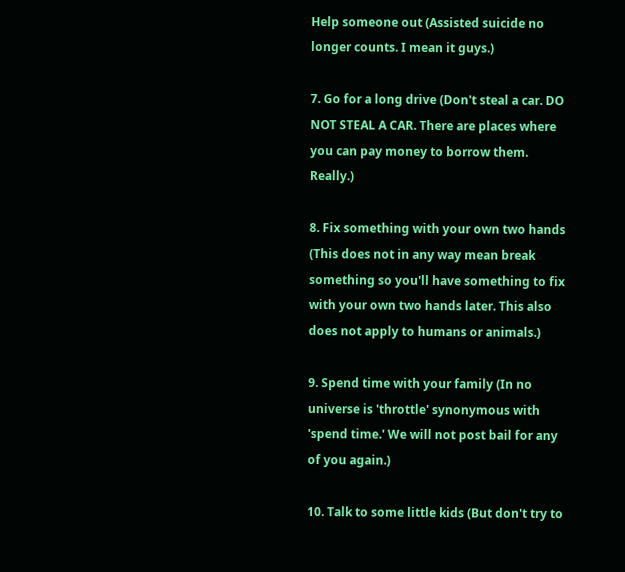Help someone out (Assisted suicide no longer counts. I mean it guys.)

7. Go for a long drive (Don't steal a car. DO NOT STEAL A CAR. There are places where you can pay money to borrow them. Really.)

8. Fix something with your own two hands (This does not in any way mean break something so you'll have something to fix with your own two hands later. This also does not apply to humans or animals.)

9. Spend time with your family (In no universe is 'throttle' synonymous with 'spend time.' We will not post bail for any of you again.)

10. Talk to some little kids (But don't try to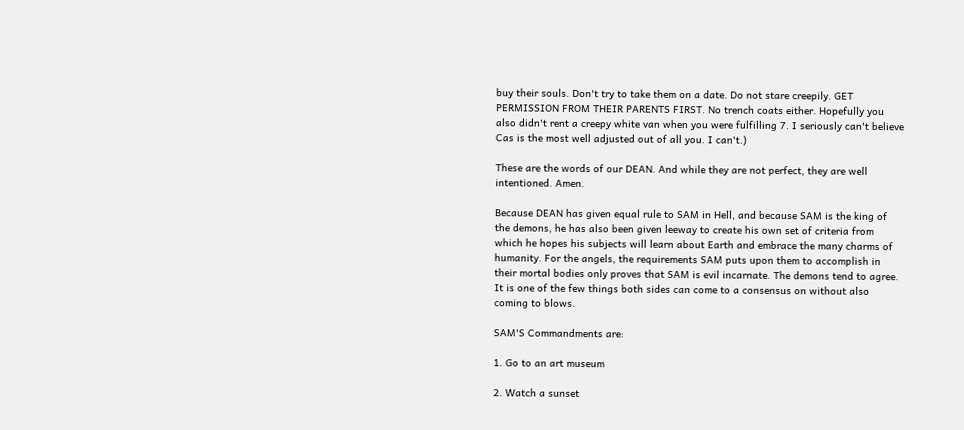buy their souls. Don't try to take them on a date. Do not stare creepily. GET PERMISSION FROM THEIR PARENTS FIRST. No trench coats either. Hopefully you also didn't rent a creepy white van when you were fulfilling 7. I seriously can't believe Cas is the most well adjusted out of all you. I can't.)

These are the words of our DEAN. And while they are not perfect, they are well intentioned. Amen.

Because DEAN has given equal rule to SAM in Hell, and because SAM is the king of the demons, he has also been given leeway to create his own set of criteria from which he hopes his subjects will learn about Earth and embrace the many charms of humanity. For the angels, the requirements SAM puts upon them to accomplish in their mortal bodies only proves that SAM is evil incarnate. The demons tend to agree. It is one of the few things both sides can come to a consensus on without also coming to blows.

SAM'S Commandments are:

1. Go to an art museum

2. Watch a sunset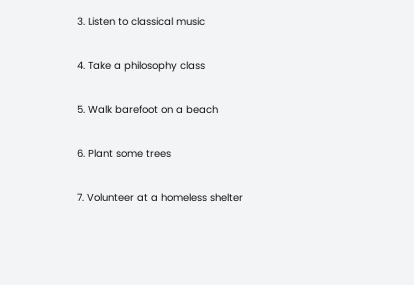3. Listen to classical music

4. Take a philosophy class

5. Walk barefoot on a beach

6. Plant some trees

7. Volunteer at a homeless shelter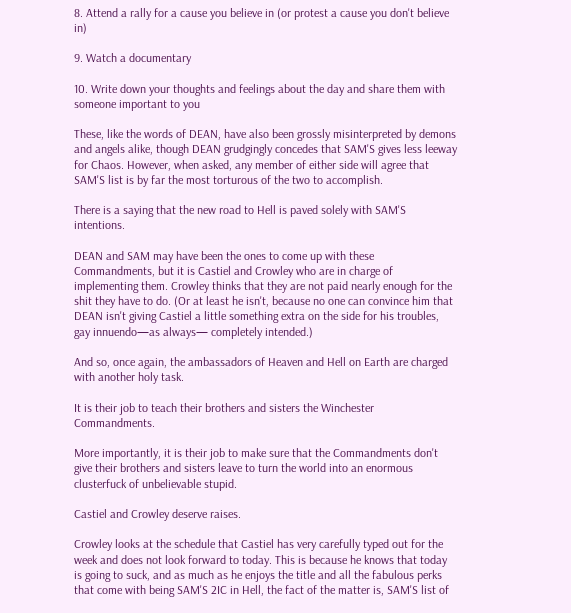8. Attend a rally for a cause you believe in (or protest a cause you don't believe in)

9. Watch a documentary

10. Write down your thoughts and feelings about the day and share them with someone important to you

These, like the words of DEAN, have also been grossly misinterpreted by demons and angels alike, though DEAN grudgingly concedes that SAM'S gives less leeway for Chaos. However, when asked, any member of either side will agree that SAM'S list is by far the most torturous of the two to accomplish.

There is a saying that the new road to Hell is paved solely with SAM'S intentions.

DEAN and SAM may have been the ones to come up with these Commandments, but it is Castiel and Crowley who are in charge of implementing them. Crowley thinks that they are not paid nearly enough for the shit they have to do. (Or at least he isn't, because no one can convince him that DEAN isn't giving Castiel a little something extra on the side for his troubles, gay innuendo—as always— completely intended.)

And so, once again, the ambassadors of Heaven and Hell on Earth are charged with another holy task.

It is their job to teach their brothers and sisters the Winchester Commandments.

More importantly, it is their job to make sure that the Commandments don't give their brothers and sisters leave to turn the world into an enormous clusterfuck of unbelievable stupid.

Castiel and Crowley deserve raises.

Crowley looks at the schedule that Castiel has very carefully typed out for the week and does not look forward to today. This is because he knows that today is going to suck, and as much as he enjoys the title and all the fabulous perks that come with being SAM'S 2IC in Hell, the fact of the matter is, SAM'S list of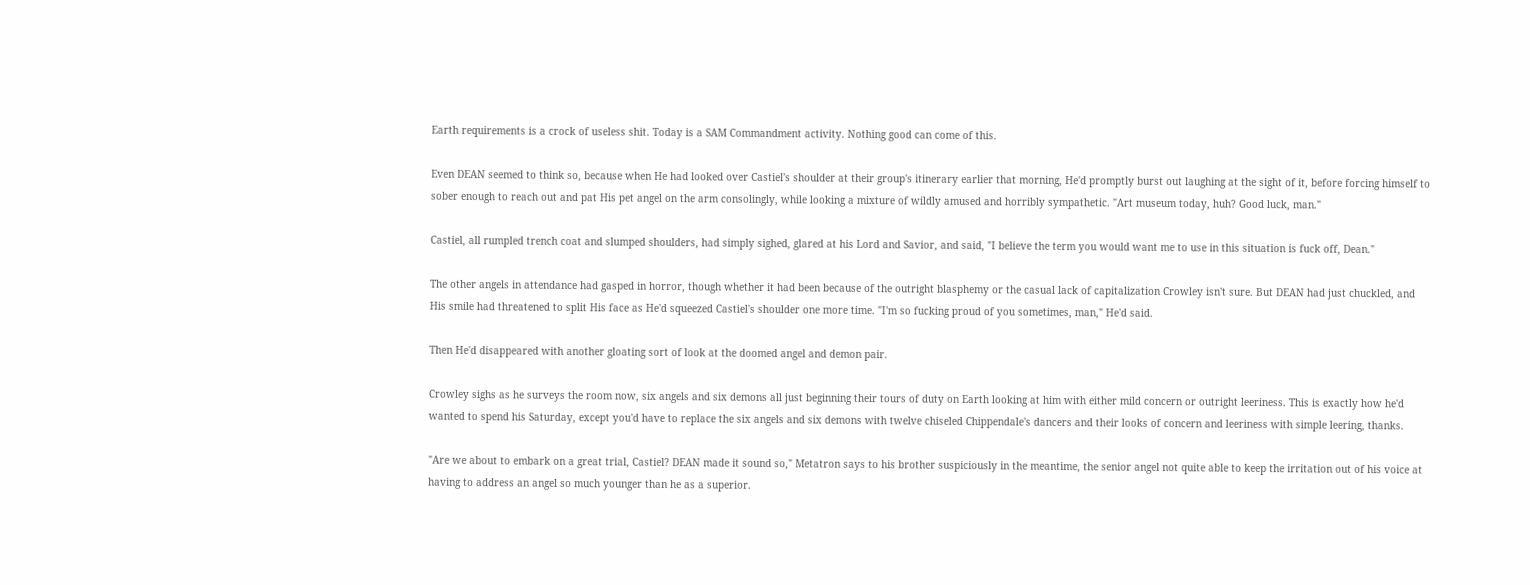Earth requirements is a crock of useless shit. Today is a SAM Commandment activity. Nothing good can come of this.

Even DEAN seemed to think so, because when He had looked over Castiel's shoulder at their group's itinerary earlier that morning, He'd promptly burst out laughing at the sight of it, before forcing himself to sober enough to reach out and pat His pet angel on the arm consolingly, while looking a mixture of wildly amused and horribly sympathetic. "Art museum today, huh? Good luck, man."

Castiel, all rumpled trench coat and slumped shoulders, had simply sighed, glared at his Lord and Savior, and said, "I believe the term you would want me to use in this situation is fuck off, Dean."

The other angels in attendance had gasped in horror, though whether it had been because of the outright blasphemy or the casual lack of capitalization Crowley isn't sure. But DEAN had just chuckled, and His smile had threatened to split His face as He'd squeezed Castiel's shoulder one more time. "I'm so fucking proud of you sometimes, man," He'd said.

Then He'd disappeared with another gloating sort of look at the doomed angel and demon pair.

Crowley sighs as he surveys the room now, six angels and six demons all just beginning their tours of duty on Earth looking at him with either mild concern or outright leeriness. This is exactly how he'd wanted to spend his Saturday, except you'd have to replace the six angels and six demons with twelve chiseled Chippendale's dancers and their looks of concern and leeriness with simple leering, thanks.

"Are we about to embark on a great trial, Castiel? DEAN made it sound so," Metatron says to his brother suspiciously in the meantime, the senior angel not quite able to keep the irritation out of his voice at having to address an angel so much younger than he as a superior.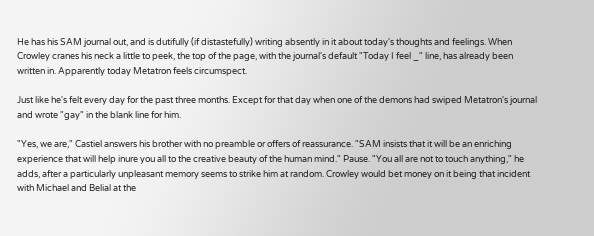He has his SAM journal out, and is dutifully (if distastefully) writing absently in it about today's thoughts and feelings. When Crowley cranes his neck a little to peek, the top of the page, with the journal's default "Today I feel _" line, has already been written in. Apparently today Metatron feels circumspect.

Just like he's felt every day for the past three months. Except for that day when one of the demons had swiped Metatron's journal and wrote "gay" in the blank line for him.

"Yes, we are," Castiel answers his brother with no preamble or offers of reassurance. "SAM insists that it will be an enriching experience that will help inure you all to the creative beauty of the human mind." Pause. "You all are not to touch anything," he adds, after a particularly unpleasant memory seems to strike him at random. Crowley would bet money on it being that incident with Michael and Belial at the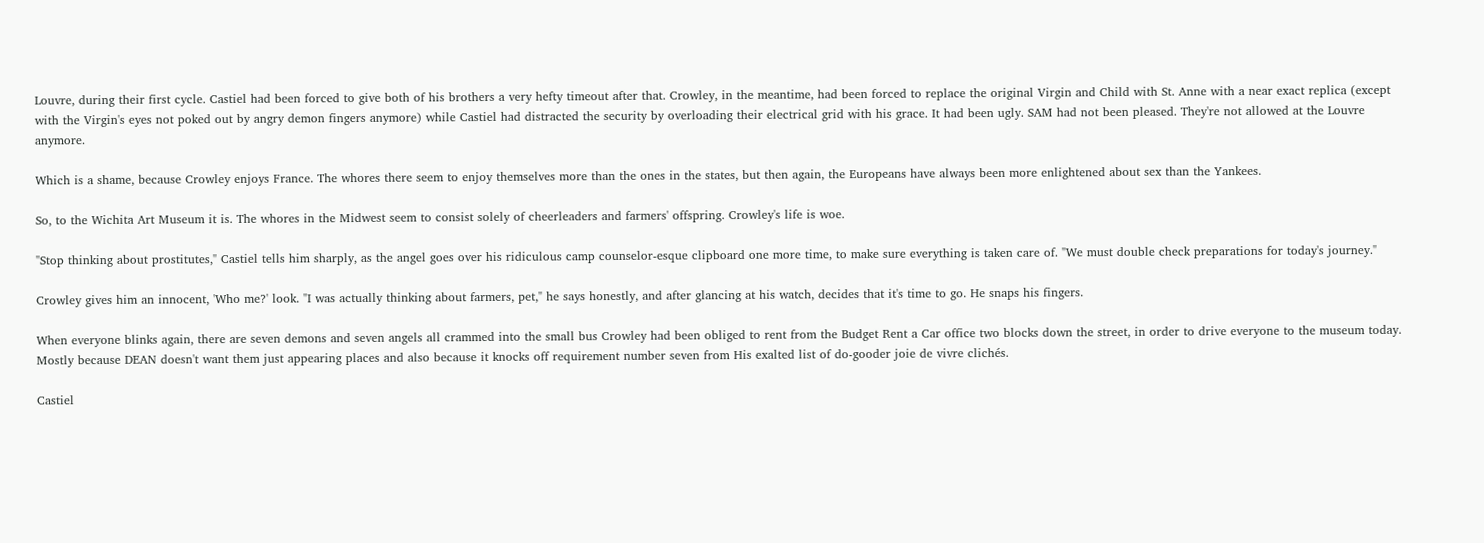Louvre, during their first cycle. Castiel had been forced to give both of his brothers a very hefty timeout after that. Crowley, in the meantime, had been forced to replace the original Virgin and Child with St. Anne with a near exact replica (except with the Virgin's eyes not poked out by angry demon fingers anymore) while Castiel had distracted the security by overloading their electrical grid with his grace. It had been ugly. SAM had not been pleased. They're not allowed at the Louvre anymore.

Which is a shame, because Crowley enjoys France. The whores there seem to enjoy themselves more than the ones in the states, but then again, the Europeans have always been more enlightened about sex than the Yankees.

So, to the Wichita Art Museum it is. The whores in the Midwest seem to consist solely of cheerleaders and farmers' offspring. Crowley's life is woe.

"Stop thinking about prostitutes," Castiel tells him sharply, as the angel goes over his ridiculous camp counselor-esque clipboard one more time, to make sure everything is taken care of. "We must double check preparations for today's journey."

Crowley gives him an innocent, 'Who me?' look. "I was actually thinking about farmers, pet," he says honestly, and after glancing at his watch, decides that it's time to go. He snaps his fingers.

When everyone blinks again, there are seven demons and seven angels all crammed into the small bus Crowley had been obliged to rent from the Budget Rent a Car office two blocks down the street, in order to drive everyone to the museum today. Mostly because DEAN doesn't want them just appearing places and also because it knocks off requirement number seven from His exalted list of do-gooder joie de vivre clichés.

Castiel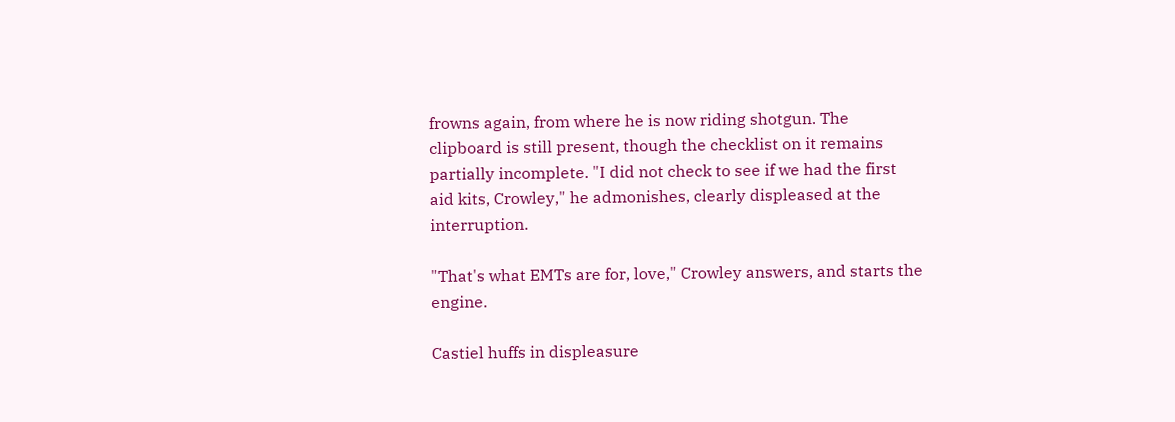frowns again, from where he is now riding shotgun. The clipboard is still present, though the checklist on it remains partially incomplete. "I did not check to see if we had the first aid kits, Crowley," he admonishes, clearly displeased at the interruption.

"That's what EMTs are for, love," Crowley answers, and starts the engine.

Castiel huffs in displeasure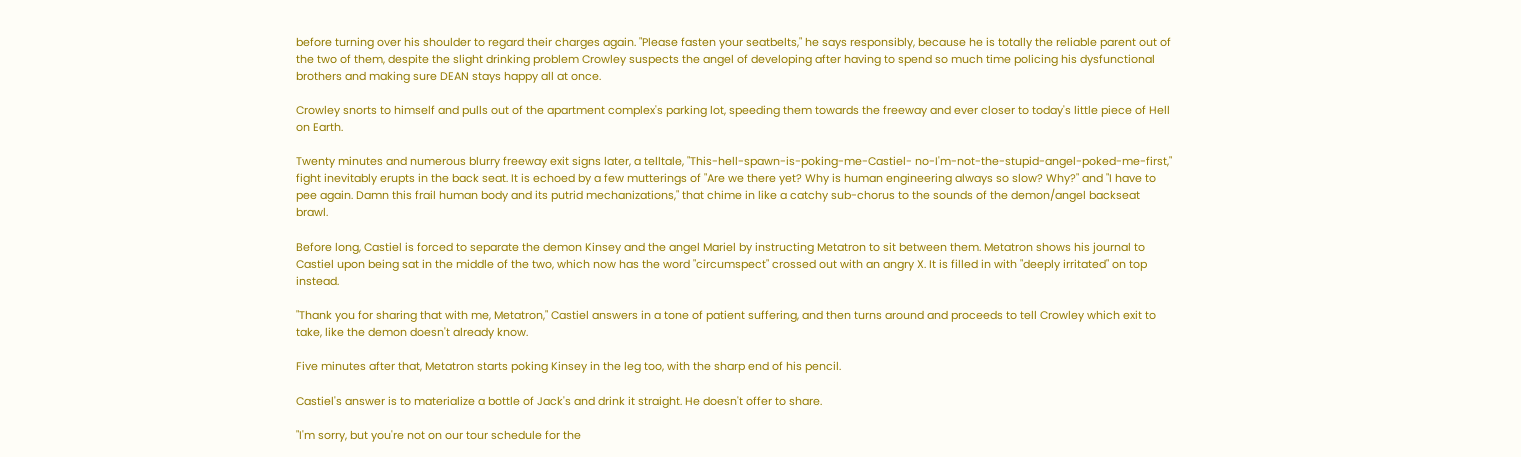before turning over his shoulder to regard their charges again. "Please fasten your seatbelts," he says responsibly, because he is totally the reliable parent out of the two of them, despite the slight drinking problem Crowley suspects the angel of developing after having to spend so much time policing his dysfunctional brothers and making sure DEAN stays happy all at once.

Crowley snorts to himself and pulls out of the apartment complex's parking lot, speeding them towards the freeway and ever closer to today's little piece of Hell on Earth.

Twenty minutes and numerous blurry freeway exit signs later, a telltale, "This-hell-spawn-is-poking-me-Castiel- no-I'm-not-the-stupid-angel-poked-me-first," fight inevitably erupts in the back seat. It is echoed by a few mutterings of "Are we there yet? Why is human engineering always so slow? Why?" and "I have to pee again. Damn this frail human body and its putrid mechanizations," that chime in like a catchy sub-chorus to the sounds of the demon/angel backseat brawl.

Before long, Castiel is forced to separate the demon Kinsey and the angel Mariel by instructing Metatron to sit between them. Metatron shows his journal to Castiel upon being sat in the middle of the two, which now has the word "circumspect" crossed out with an angry X. It is filled in with "deeply irritated" on top instead.

"Thank you for sharing that with me, Metatron," Castiel answers in a tone of patient suffering, and then turns around and proceeds to tell Crowley which exit to take, like the demon doesn't already know.

Five minutes after that, Metatron starts poking Kinsey in the leg too, with the sharp end of his pencil.

Castiel's answer is to materialize a bottle of Jack's and drink it straight. He doesn't offer to share.

"I'm sorry, but you're not on our tour schedule for the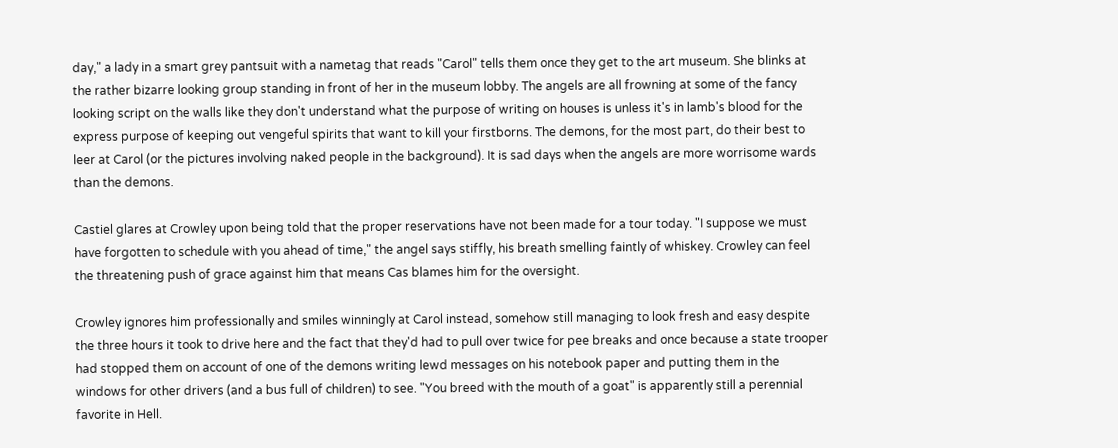day," a lady in a smart grey pantsuit with a nametag that reads "Carol" tells them once they get to the art museum. She blinks at the rather bizarre looking group standing in front of her in the museum lobby. The angels are all frowning at some of the fancy looking script on the walls like they don't understand what the purpose of writing on houses is unless it's in lamb's blood for the express purpose of keeping out vengeful spirits that want to kill your firstborns. The demons, for the most part, do their best to leer at Carol (or the pictures involving naked people in the background). It is sad days when the angels are more worrisome wards than the demons.

Castiel glares at Crowley upon being told that the proper reservations have not been made for a tour today. "I suppose we must have forgotten to schedule with you ahead of time," the angel says stiffly, his breath smelling faintly of whiskey. Crowley can feel the threatening push of grace against him that means Cas blames him for the oversight.

Crowley ignores him professionally and smiles winningly at Carol instead, somehow still managing to look fresh and easy despite the three hours it took to drive here and the fact that they'd had to pull over twice for pee breaks and once because a state trooper had stopped them on account of one of the demons writing lewd messages on his notebook paper and putting them in the windows for other drivers (and a bus full of children) to see. "You breed with the mouth of a goat" is apparently still a perennial favorite in Hell.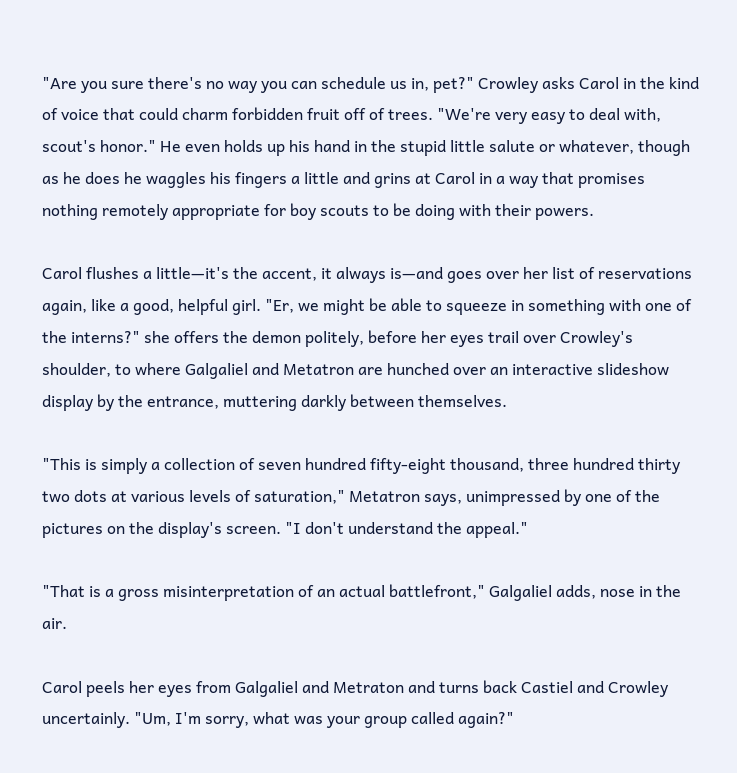"Are you sure there's no way you can schedule us in, pet?" Crowley asks Carol in the kind of voice that could charm forbidden fruit off of trees. "We're very easy to deal with, scout's honor." He even holds up his hand in the stupid little salute or whatever, though as he does he waggles his fingers a little and grins at Carol in a way that promises nothing remotely appropriate for boy scouts to be doing with their powers.

Carol flushes a little—it's the accent, it always is—and goes over her list of reservations again, like a good, helpful girl. "Er, we might be able to squeeze in something with one of the interns?" she offers the demon politely, before her eyes trail over Crowley's shoulder, to where Galgaliel and Metatron are hunched over an interactive slideshow display by the entrance, muttering darkly between themselves.

"This is simply a collection of seven hundred fifty-eight thousand, three hundred thirty two dots at various levels of saturation," Metatron says, unimpressed by one of the pictures on the display's screen. "I don't understand the appeal."

"That is a gross misinterpretation of an actual battlefront," Galgaliel adds, nose in the air.

Carol peels her eyes from Galgaliel and Metraton and turns back Castiel and Crowley uncertainly. "Um, I'm sorry, what was your group called again?"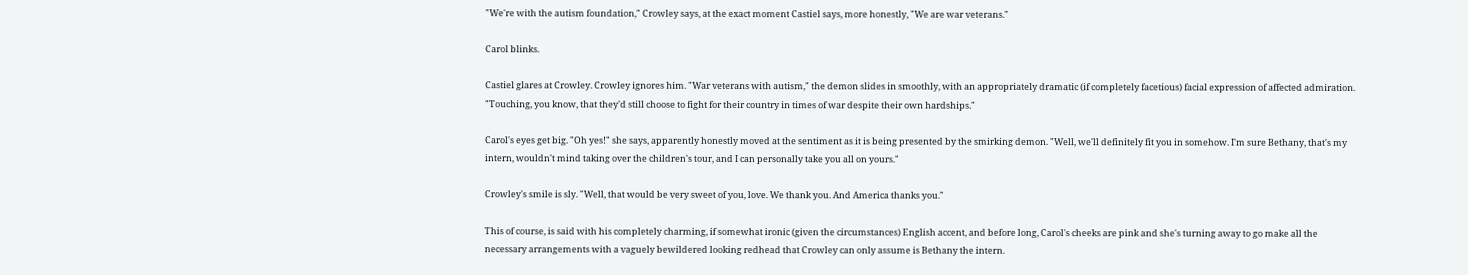"We're with the autism foundation," Crowley says, at the exact moment Castiel says, more honestly, "We are war veterans."

Carol blinks.

Castiel glares at Crowley. Crowley ignores him. "War veterans with autism," the demon slides in smoothly, with an appropriately dramatic (if completely facetious) facial expression of affected admiration. "Touching, you know, that they'd still choose to fight for their country in times of war despite their own hardships."

Carol's eyes get big. "Oh yes!" she says, apparently honestly moved at the sentiment as it is being presented by the smirking demon. "Well, we'll definitely fit you in somehow. I'm sure Bethany, that's my intern, wouldn't mind taking over the children's tour, and I can personally take you all on yours."

Crowley's smile is sly. "Well, that would be very sweet of you, love. We thank you. And America thanks you."

This of course, is said with his completely charming, if somewhat ironic (given the circumstances) English accent, and before long, Carol's cheeks are pink and she's turning away to go make all the necessary arrangements with a vaguely bewildered looking redhead that Crowley can only assume is Bethany the intern.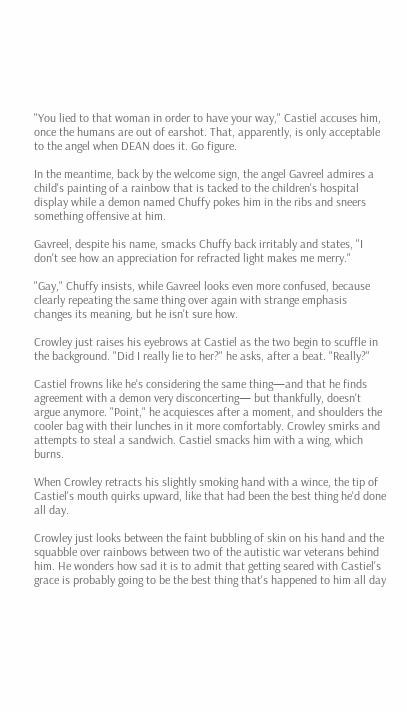"You lied to that woman in order to have your way," Castiel accuses him, once the humans are out of earshot. That, apparently, is only acceptable to the angel when DEAN does it. Go figure.

In the meantime, back by the welcome sign, the angel Gavreel admires a child's painting of a rainbow that is tacked to the children's hospital display while a demon named Chuffy pokes him in the ribs and sneers something offensive at him.

Gavreel, despite his name, smacks Chuffy back irritably and states, "I don't see how an appreciation for refracted light makes me merry."

"Gay," Chuffy insists, while Gavreel looks even more confused, because clearly repeating the same thing over again with strange emphasis changes its meaning, but he isn't sure how.

Crowley just raises his eyebrows at Castiel as the two begin to scuffle in the background. "Did I really lie to her?" he asks, after a beat. "Really?"

Castiel frowns like he's considering the same thing—and that he finds agreement with a demon very disconcerting— but thankfully, doesn't argue anymore. "Point," he acquiesces after a moment, and shoulders the cooler bag with their lunches in it more comfortably. Crowley smirks and attempts to steal a sandwich. Castiel smacks him with a wing, which burns.

When Crowley retracts his slightly smoking hand with a wince, the tip of Castiel's mouth quirks upward, like that had been the best thing he'd done all day.

Crowley just looks between the faint bubbling of skin on his hand and the squabble over rainbows between two of the autistic war veterans behind him. He wonders how sad it is to admit that getting seared with Castiel's grace is probably going to be the best thing that's happened to him all day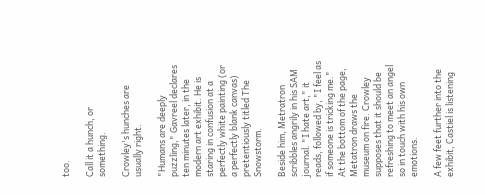too.

Call it a hunch, or something.

Crowley's hunches are usually right.

"Humans are deeply puzzling," Gavreel declares ten minutes later, in the modern art exhibit. He is staring in confusion at a perfectly white painting (or a perfectly blank canvas) pretentiously titled The Snowstorm.

Beside him, Metratron scribbles angrily in his SAM journal. "I hate art," it reads, followed by, "I feel as if someone is tricking me." At the bottom of the page, Metatron draws the museum on fire. Crowley supposes that it should be refreshing to meet an angel so in touch with his own emotions.

A few feet further into the exhibit, Castiel is listening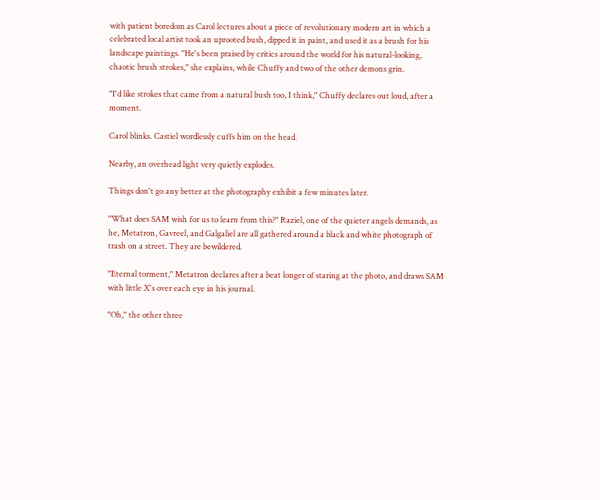with patient boredom as Carol lectures about a piece of revolutionary modern art in which a celebrated local artist took an uprooted bush, dipped it in paint, and used it as a brush for his landscape paintings. "He's been praised by critics around the world for his natural-looking, chaotic brush strokes," she explains, while Chuffy and two of the other demons grin.

"I'd like strokes that came from a natural bush too, I think," Chuffy declares out loud, after a moment.

Carol blinks. Castiel wordlessly cuffs him on the head.

Nearby, an overhead light very quietly explodes.

Things don't go any better at the photography exhibit a few minutes later.

"What does SAM wish for us to learn from this?" Raziel, one of the quieter angels demands, as he, Metatron, Gavreel, and Galgaliel are all gathered around a black and white photograph of trash on a street. They are bewildered.

"Eternal torment," Metatron declares after a beat longer of staring at the photo, and draws SAM with little X's over each eye in his journal.

"Oh," the other three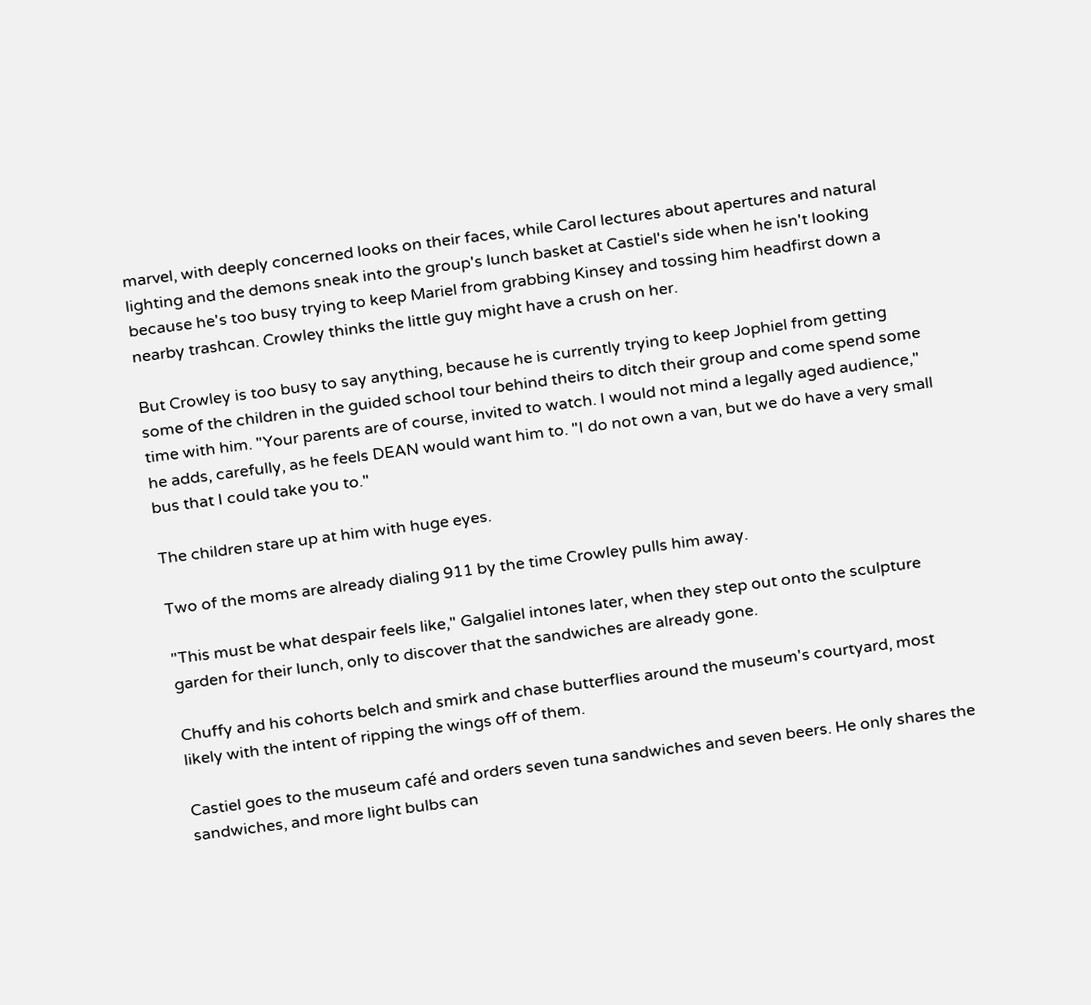marvel, with deeply concerned looks on their faces, while Carol lectures about apertures and natural lighting and the demons sneak into the group's lunch basket at Castiel's side when he isn't looking because he's too busy trying to keep Mariel from grabbing Kinsey and tossing him headfirst down a nearby trashcan. Crowley thinks the little guy might have a crush on her.

But Crowley is too busy to say anything, because he is currently trying to keep Jophiel from getting some of the children in the guided school tour behind theirs to ditch their group and come spend some time with him. "Your parents are of course, invited to watch. I would not mind a legally aged audience," he adds, carefully, as he feels DEAN would want him to. "I do not own a van, but we do have a very small bus that I could take you to."

The children stare up at him with huge eyes.

Two of the moms are already dialing 911 by the time Crowley pulls him away.

"This must be what despair feels like," Galgaliel intones later, when they step out onto the sculpture garden for their lunch, only to discover that the sandwiches are already gone.

Chuffy and his cohorts belch and smirk and chase butterflies around the museum's courtyard, most likely with the intent of ripping the wings off of them.

Castiel goes to the museum café and orders seven tuna sandwiches and seven beers. He only shares the sandwiches, and more light bulbs can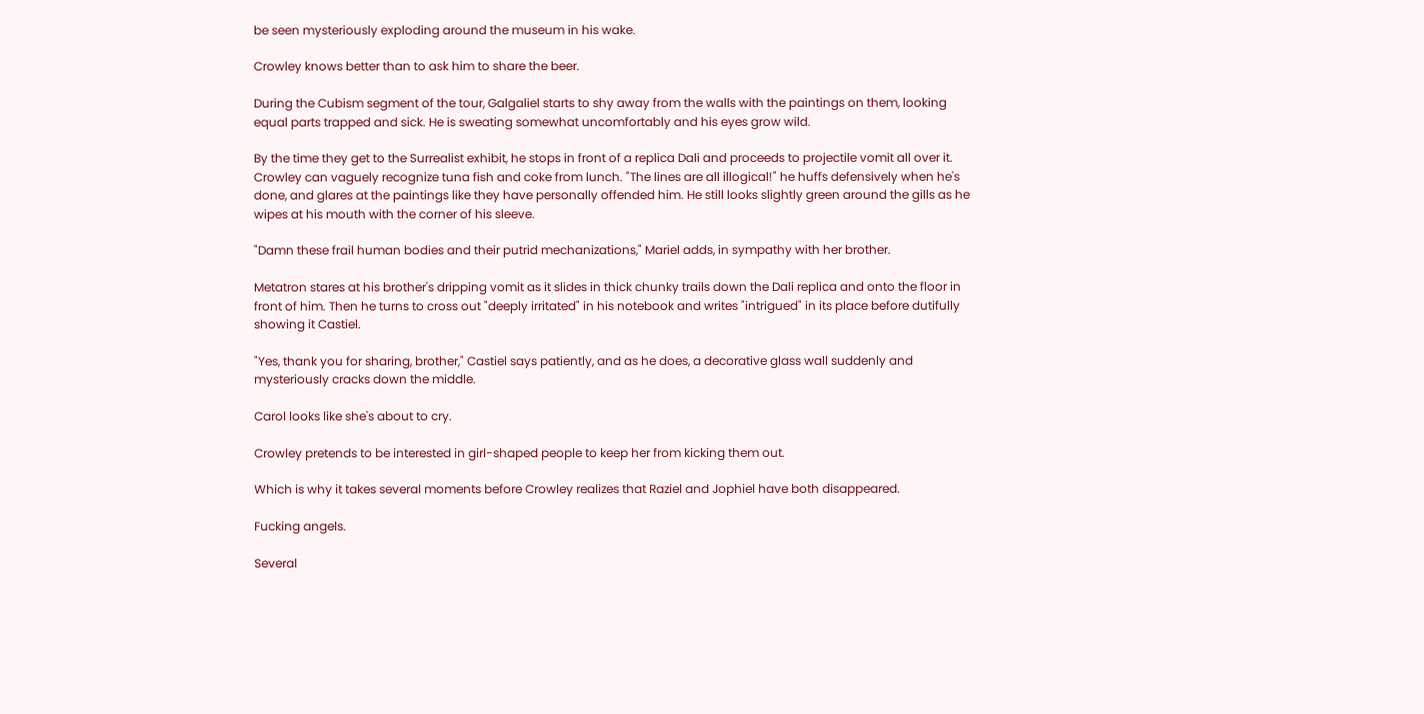be seen mysteriously exploding around the museum in his wake.

Crowley knows better than to ask him to share the beer.

During the Cubism segment of the tour, Galgaliel starts to shy away from the walls with the paintings on them, looking equal parts trapped and sick. He is sweating somewhat uncomfortably and his eyes grow wild.

By the time they get to the Surrealist exhibit, he stops in front of a replica Dali and proceeds to projectile vomit all over it. Crowley can vaguely recognize tuna fish and coke from lunch. "The lines are all illogical!" he huffs defensively when he's done, and glares at the paintings like they have personally offended him. He still looks slightly green around the gills as he wipes at his mouth with the corner of his sleeve.

"Damn these frail human bodies and their putrid mechanizations," Mariel adds, in sympathy with her brother.

Metatron stares at his brother's dripping vomit as it slides in thick chunky trails down the Dali replica and onto the floor in front of him. Then he turns to cross out "deeply irritated" in his notebook and writes "intrigued" in its place before dutifully showing it Castiel.

"Yes, thank you for sharing, brother," Castiel says patiently, and as he does, a decorative glass wall suddenly and mysteriously cracks down the middle.

Carol looks like she's about to cry.

Crowley pretends to be interested in girl-shaped people to keep her from kicking them out.

Which is why it takes several moments before Crowley realizes that Raziel and Jophiel have both disappeared.

Fucking angels.

Several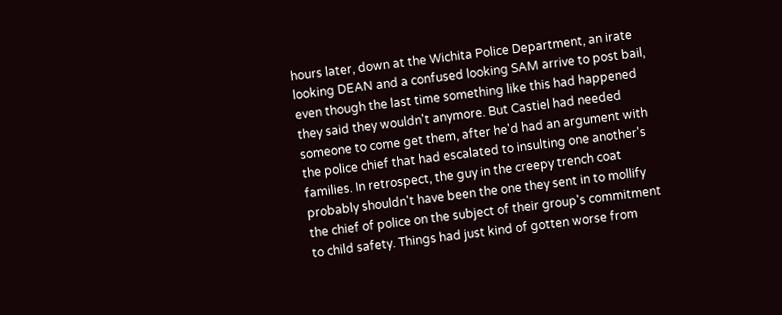hours later, down at the Wichita Police Department, an irate looking DEAN and a confused looking SAM arrive to post bail, even though the last time something like this had happened they said they wouldn't anymore. But Castiel had needed someone to come get them, after he'd had an argument with the police chief that had escalated to insulting one another's families. In retrospect, the guy in the creepy trench coat probably shouldn't have been the one they sent in to mollify the chief of police on the subject of their group's commitment to child safety. Things had just kind of gotten worse from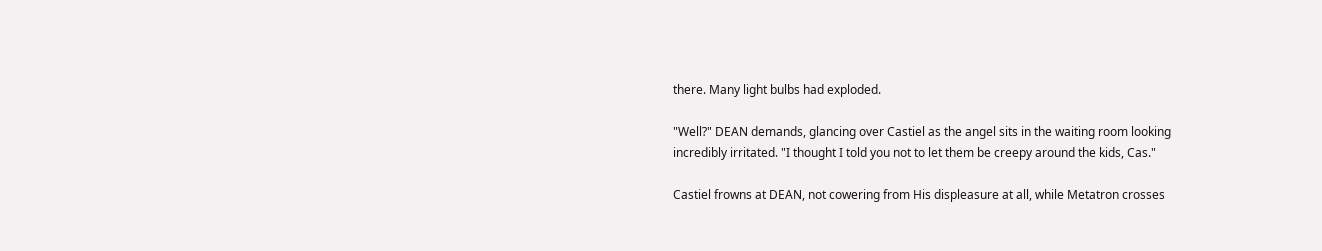there. Many light bulbs had exploded.

"Well?" DEAN demands, glancing over Castiel as the angel sits in the waiting room looking incredibly irritated. "I thought I told you not to let them be creepy around the kids, Cas."

Castiel frowns at DEAN, not cowering from His displeasure at all, while Metatron crosses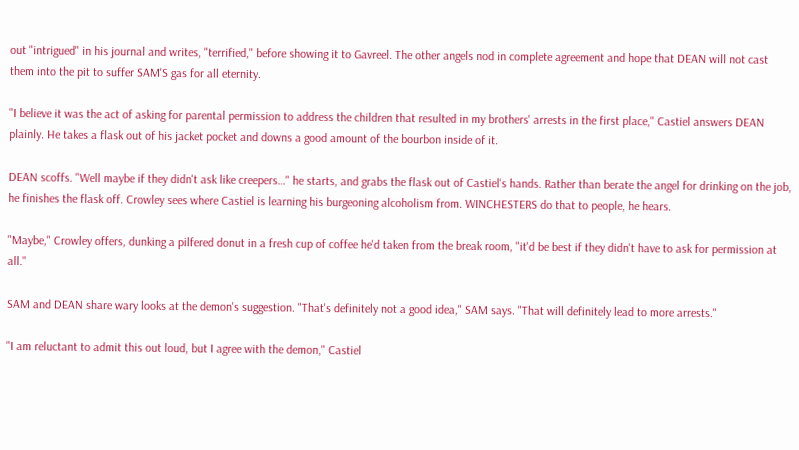out "intrigued" in his journal and writes, "terrified," before showing it to Gavreel. The other angels nod in complete agreement and hope that DEAN will not cast them into the pit to suffer SAM'S gas for all eternity.

"I believe it was the act of asking for parental permission to address the children that resulted in my brothers' arrests in the first place," Castiel answers DEAN plainly. He takes a flask out of his jacket pocket and downs a good amount of the bourbon inside of it.

DEAN scoffs. "Well maybe if they didn't ask like creepers…" he starts, and grabs the flask out of Castiel's hands. Rather than berate the angel for drinking on the job, he finishes the flask off. Crowley sees where Castiel is learning his burgeoning alcoholism from. WINCHESTERS do that to people, he hears.

"Maybe," Crowley offers, dunking a pilfered donut in a fresh cup of coffee he'd taken from the break room, "it'd be best if they didn't have to ask for permission at all."

SAM and DEAN share wary looks at the demon's suggestion. "That's definitely not a good idea," SAM says. "That will definitely lead to more arrests."

"I am reluctant to admit this out loud, but I agree with the demon," Castiel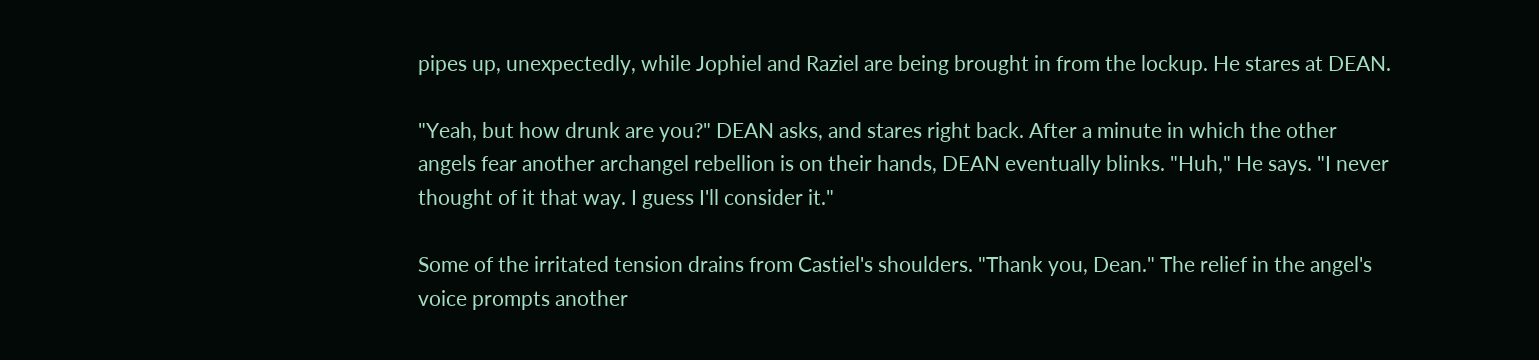pipes up, unexpectedly, while Jophiel and Raziel are being brought in from the lockup. He stares at DEAN.

"Yeah, but how drunk are you?" DEAN asks, and stares right back. After a minute in which the other angels fear another archangel rebellion is on their hands, DEAN eventually blinks. "Huh," He says. "I never thought of it that way. I guess I'll consider it."

Some of the irritated tension drains from Castiel's shoulders. "Thank you, Dean." The relief in the angel's voice prompts another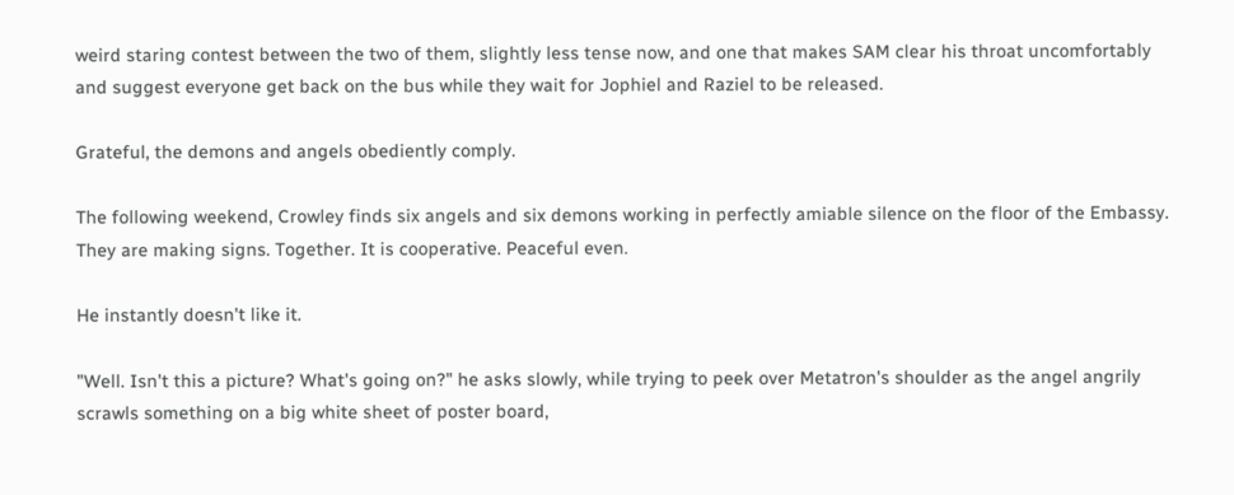weird staring contest between the two of them, slightly less tense now, and one that makes SAM clear his throat uncomfortably and suggest everyone get back on the bus while they wait for Jophiel and Raziel to be released.

Grateful, the demons and angels obediently comply.

The following weekend, Crowley finds six angels and six demons working in perfectly amiable silence on the floor of the Embassy. They are making signs. Together. It is cooperative. Peaceful even.

He instantly doesn't like it.

"Well. Isn't this a picture? What's going on?" he asks slowly, while trying to peek over Metatron's shoulder as the angel angrily scrawls something on a big white sheet of poster board,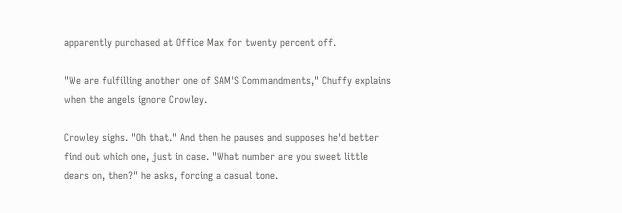apparently purchased at Office Max for twenty percent off.

"We are fulfilling another one of SAM'S Commandments," Chuffy explains when the angels ignore Crowley.

Crowley sighs. "Oh that." And then he pauses and supposes he'd better find out which one, just in case. "What number are you sweet little dears on, then?" he asks, forcing a casual tone.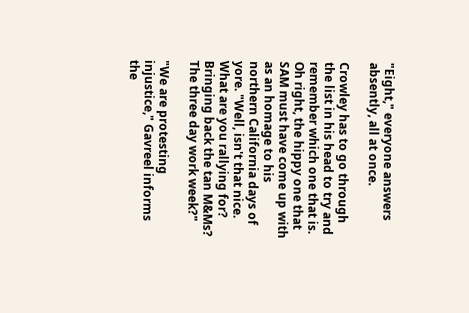"Eight," everyone answers absently, all at once.

Crowley has to go through the list in his head to try and remember which one that is. Oh right, the hippy one that SAM must have come up with as an homage to his northern California days of yore. "Well, isn't that nice. What are you rallying for? Bringing back the tan M&Ms? The three day work week?"

"We are protesting injustice," Gavreel informs the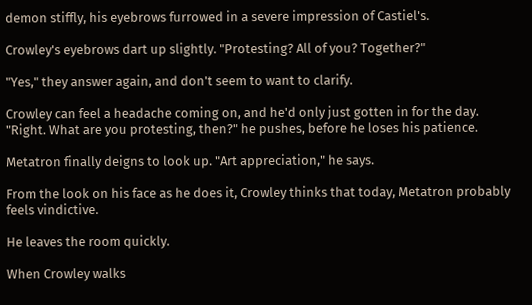demon stiffly, his eyebrows furrowed in a severe impression of Castiel's.

Crowley's eyebrows dart up slightly. "Protesting? All of you? Together?"

"Yes," they answer again, and don't seem to want to clarify.

Crowley can feel a headache coming on, and he'd only just gotten in for the day. "Right. What are you protesting, then?" he pushes, before he loses his patience.

Metatron finally deigns to look up. "Art appreciation," he says.

From the look on his face as he does it, Crowley thinks that today, Metatron probably feels vindictive.

He leaves the room quickly.

When Crowley walks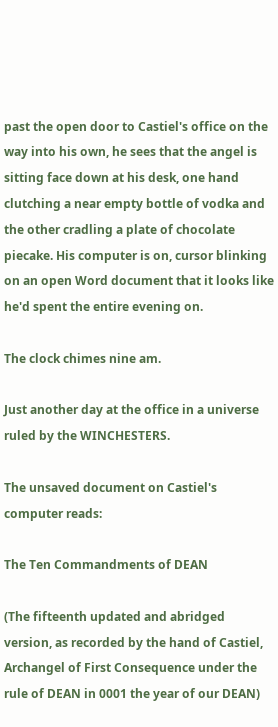past the open door to Castiel's office on the way into his own, he sees that the angel is sitting face down at his desk, one hand clutching a near empty bottle of vodka and the other cradling a plate of chocolate piecake. His computer is on, cursor blinking on an open Word document that it looks like he'd spent the entire evening on.

The clock chimes nine am.

Just another day at the office in a universe ruled by the WINCHESTERS.

The unsaved document on Castiel's computer reads:

The Ten Commandments of DEAN

(The fifteenth updated and abridged version, as recorded by the hand of Castiel, Archangel of First Consequence under the rule of DEAN in 0001 the year of our DEAN)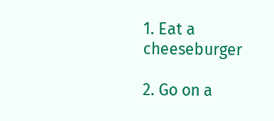1. Eat a cheeseburger

2. Go on a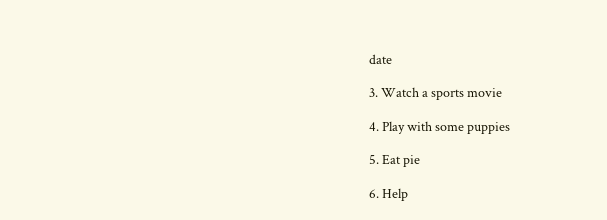date

3. Watch a sports movie

4. Play with some puppies

5. Eat pie

6. Help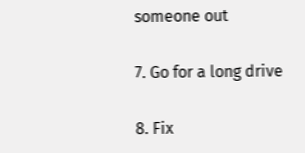someone out

7. Go for a long drive

8. Fix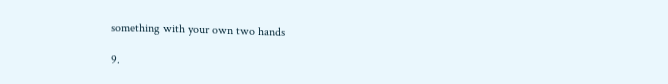something with your own two hands

9.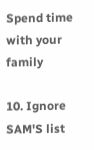Spend time with your family

10. Ignore SAM'S list